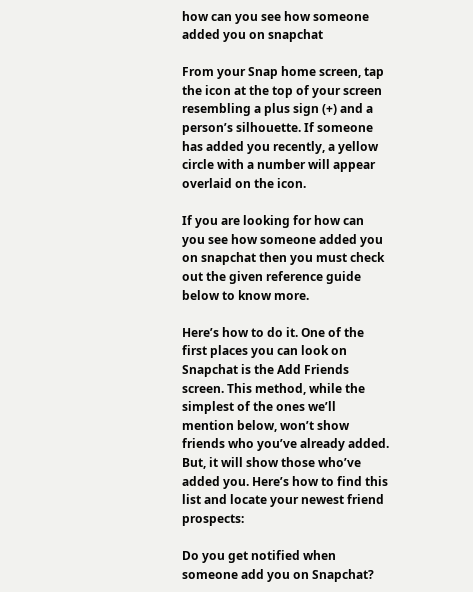how can you see how someone added you on snapchat

From your Snap home screen, tap the icon at the top of your screen resembling a plus sign (+) and a person’s silhouette. If someone has added you recently, a yellow circle with a number will appear overlaid on the icon.

If you are looking for how can you see how someone added you on snapchat then you must check out the given reference guide below to know more.

Here’s how to do it. One of the first places you can look on Snapchat is the Add Friends screen. This method, while the simplest of the ones we’ll mention below, won’t show friends who you’ve already added. But, it will show those who’ve added you. Here’s how to find this list and locate your newest friend prospects:

Do you get notified when someone add you on Snapchat?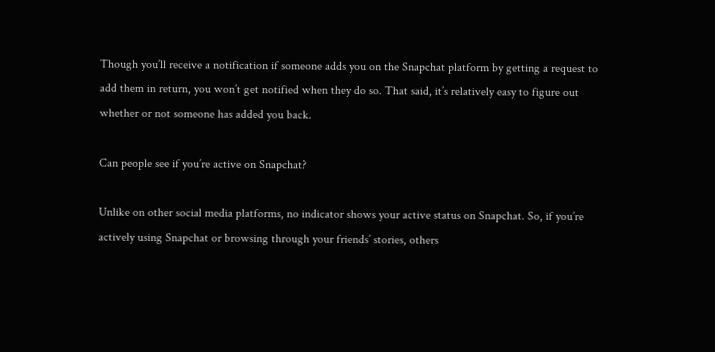Though you’ll receive a notification if someone adds you on the Snapchat platform by getting a request to add them in return, you won’t get notified when they do so. That said, it’s relatively easy to figure out whether or not someone has added you back.

Can people see if you’re active on Snapchat?

Unlike on other social media platforms, no indicator shows your active status on Snapchat. So, if you’re actively using Snapchat or browsing through your friends’ stories, others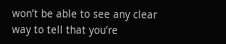won’t be able to see any clear way to tell that you’re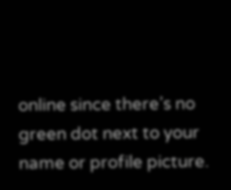online since there’s no green dot next to your name or profile picture.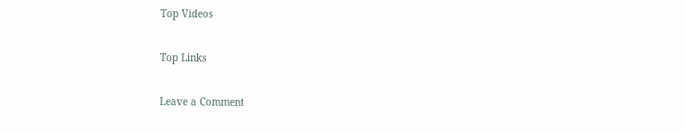Top Videos

Top Links

Leave a Comment